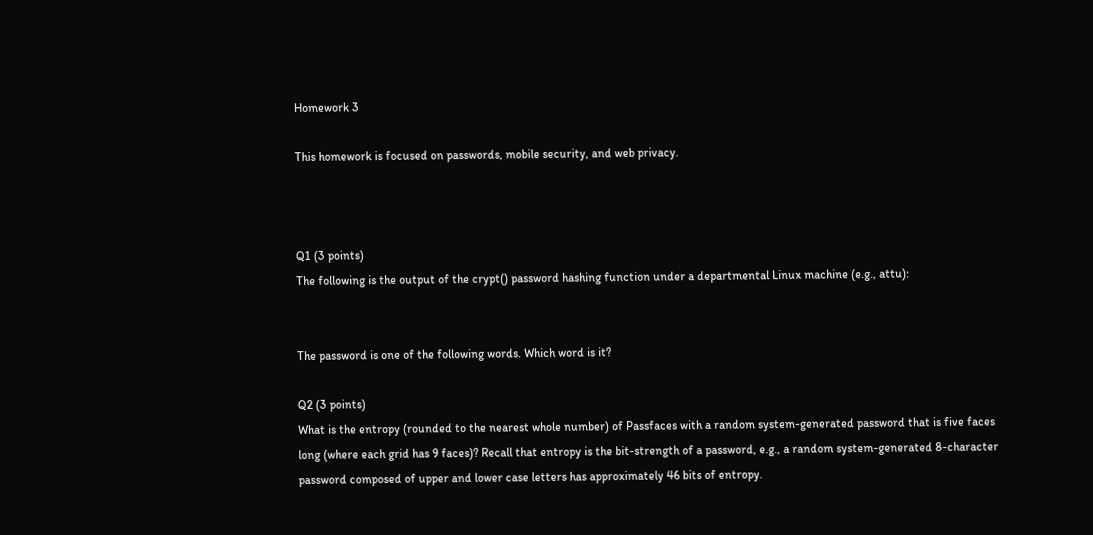Homework 3

This homework is focused on passwords, mobile security, and web privacy.



Q1 (3 points)
The following is the output of the crypt() password hashing function under a departmental Linux machine (e.g., attu):


The password is one of the following words. Which word is it?

Q2 (3 points)
What is the entropy (rounded to the nearest whole number) of Passfaces with a random system-generated password that is five faces long (where each grid has 9 faces)? Recall that entropy is the bit-strength of a password, e.g., a random system-generated 8-character password composed of upper and lower case letters has approximately 46 bits of entropy.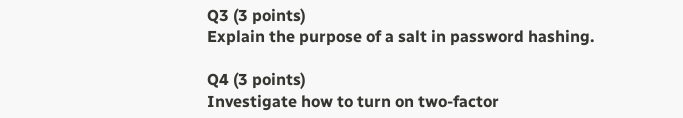Q3 (3 points)
Explain the purpose of a salt in password hashing.

Q4 (3 points)
Investigate how to turn on two-factor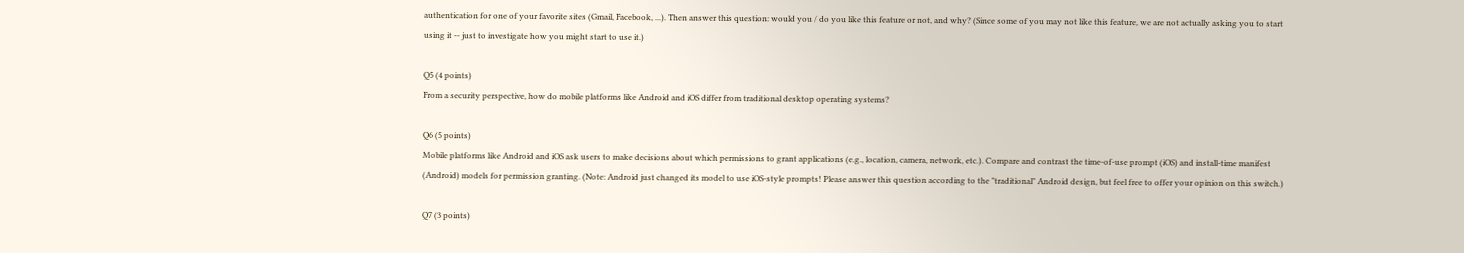authentication for one of your favorite sites (Gmail, Facebook, ...). Then answer this question: would you / do you like this feature or not, and why? (Since some of you may not like this feature, we are not actually asking you to start using it -- just to investigate how you might start to use it.)

Q5 (4 points)
From a security perspective, how do mobile platforms like Android and iOS differ from traditional desktop operating systems?

Q6 (5 points)
Mobile platforms like Android and iOS ask users to make decisions about which permissions to grant applications (e.g., location, camera, network, etc.). Compare and contrast the time-of-use prompt (iOS) and install-time manifest (Android) models for permission granting. (Note: Android just changed its model to use iOS-style prompts! Please answer this question according to the "traditional" Android design, but feel free to offer your opinion on this switch.)

Q7 (3 points)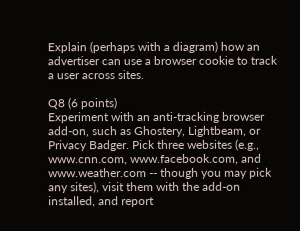Explain (perhaps with a diagram) how an advertiser can use a browser cookie to track a user across sites.

Q8 (6 points)
Experiment with an anti-tracking browser add-on, such as Ghostery, Lightbeam, or Privacy Badger. Pick three websites (e.g., www.cnn.com, www.facebook.com, and www.weather.com -- though you may pick any sites), visit them with the add-on installed, and report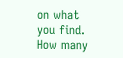on what you find. How many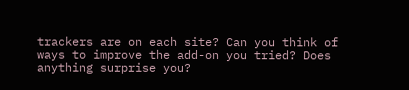trackers are on each site? Can you think of ways to improve the add-on you tried? Does anything surprise you?